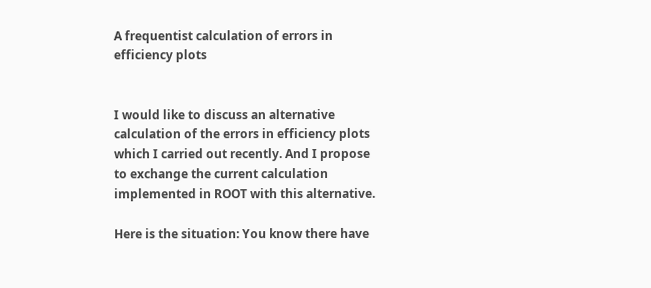A frequentist calculation of errors in efficiency plots


I would like to discuss an alternative calculation of the errors in efficiency plots which I carried out recently. And I propose to exchange the current calculation implemented in ROOT with this alternative.

Here is the situation: You know there have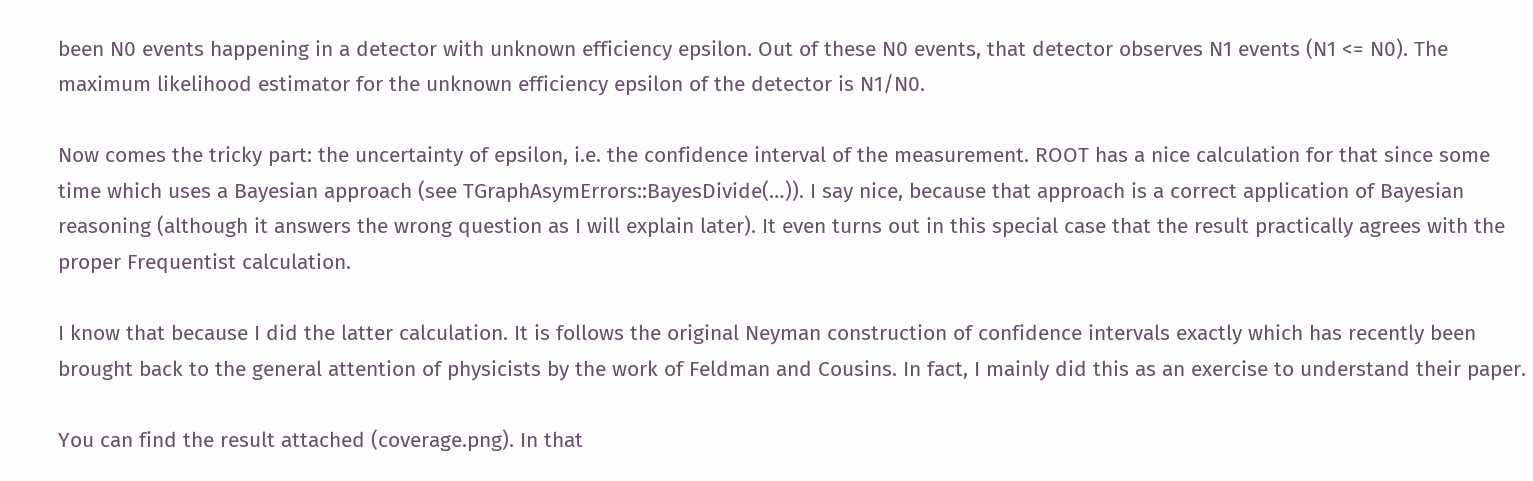been N0 events happening in a detector with unknown efficiency epsilon. Out of these N0 events, that detector observes N1 events (N1 <= N0). The maximum likelihood estimator for the unknown efficiency epsilon of the detector is N1/N0.

Now comes the tricky part: the uncertainty of epsilon, i.e. the confidence interval of the measurement. ROOT has a nice calculation for that since some time which uses a Bayesian approach (see TGraphAsymErrors::BayesDivide(…)). I say nice, because that approach is a correct application of Bayesian reasoning (although it answers the wrong question as I will explain later). It even turns out in this special case that the result practically agrees with the proper Frequentist calculation.

I know that because I did the latter calculation. It is follows the original Neyman construction of confidence intervals exactly which has recently been brought back to the general attention of physicists by the work of Feldman and Cousins. In fact, I mainly did this as an exercise to understand their paper.

You can find the result attached (coverage.png). In that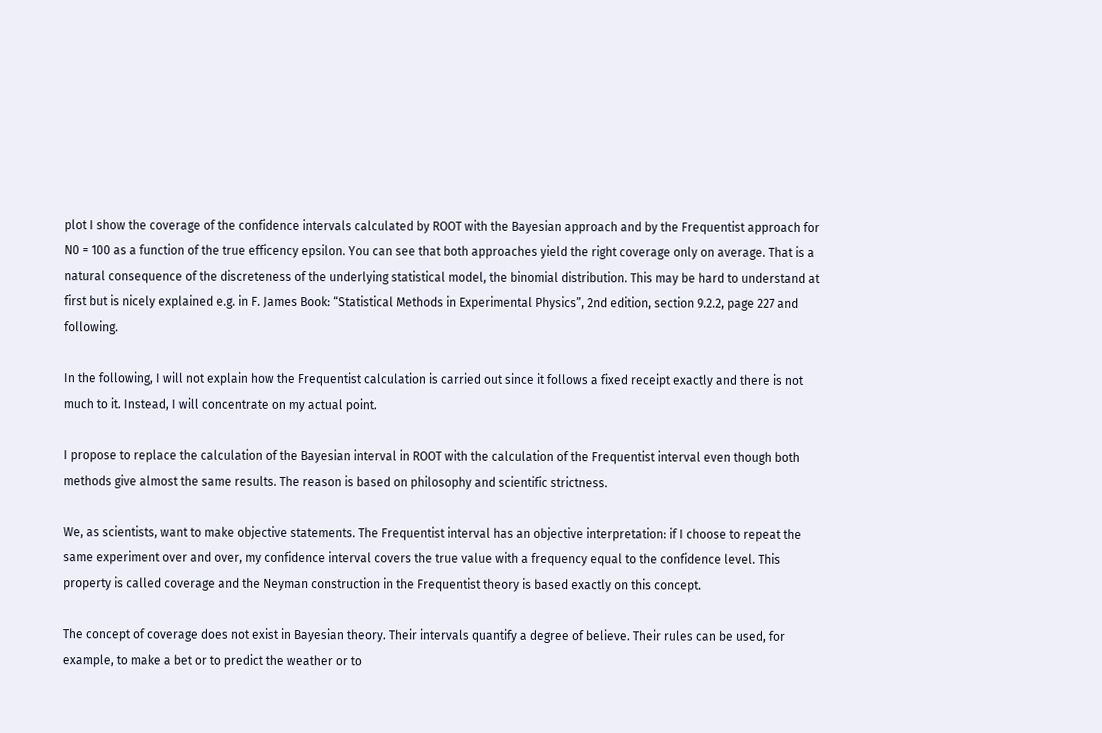plot I show the coverage of the confidence intervals calculated by ROOT with the Bayesian approach and by the Frequentist approach for N0 = 100 as a function of the true efficency epsilon. You can see that both approaches yield the right coverage only on average. That is a natural consequence of the discreteness of the underlying statistical model, the binomial distribution. This may be hard to understand at first but is nicely explained e.g. in F. James Book: “Statistical Methods in Experimental Physics”, 2nd edition, section 9.2.2, page 227 and following.

In the following, I will not explain how the Frequentist calculation is carried out since it follows a fixed receipt exactly and there is not much to it. Instead, I will concentrate on my actual point.

I propose to replace the calculation of the Bayesian interval in ROOT with the calculation of the Frequentist interval even though both methods give almost the same results. The reason is based on philosophy and scientific strictness.

We, as scientists, want to make objective statements. The Frequentist interval has an objective interpretation: if I choose to repeat the same experiment over and over, my confidence interval covers the true value with a frequency equal to the confidence level. This property is called coverage and the Neyman construction in the Frequentist theory is based exactly on this concept.

The concept of coverage does not exist in Bayesian theory. Their intervals quantify a degree of believe. Their rules can be used, for example, to make a bet or to predict the weather or to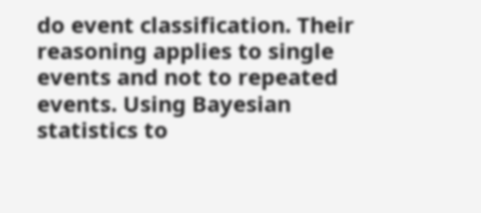do event classification. Their reasoning applies to single events and not to repeated events. Using Bayesian statistics to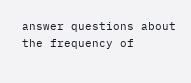answer questions about the frequency of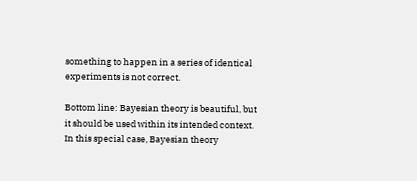something to happen in a series of identical experiments is not correct.

Bottom line: Bayesian theory is beautiful, but it should be used within its intended context. In this special case, Bayesian theory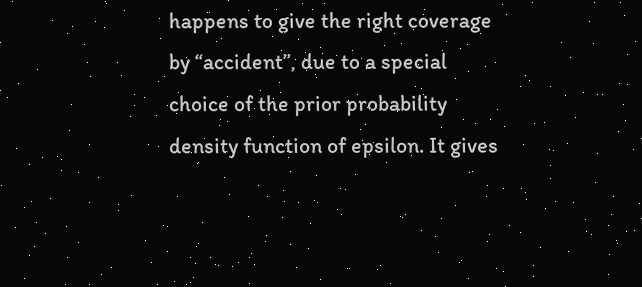happens to give the right coverage by “accident”, due to a special choice of the prior probability density function of epsilon. It gives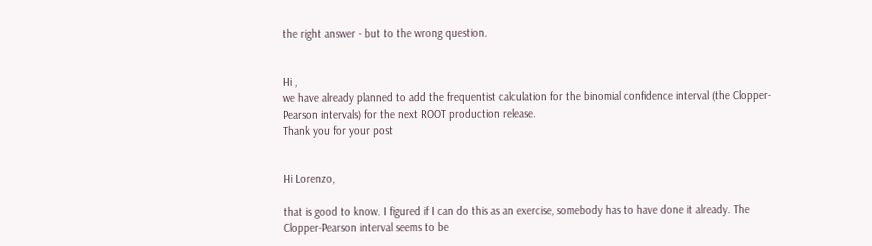the right answer - but to the wrong question.


Hi ,
we have already planned to add the frequentist calculation for the binomial confidence interval (the Clopper-Pearson intervals) for the next ROOT production release.
Thank you for your post


Hi Lorenzo,

that is good to know. I figured if I can do this as an exercise, somebody has to have done it already. The Clopper-Pearson interval seems to be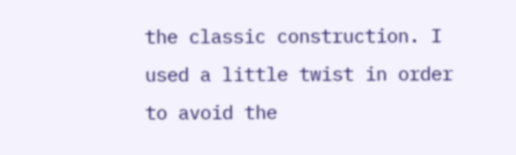the classic construction. I used a little twist in order to avoid the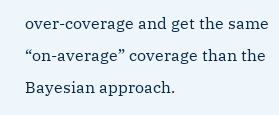over-coverage and get the same “on-average” coverage than the Bayesian approach.